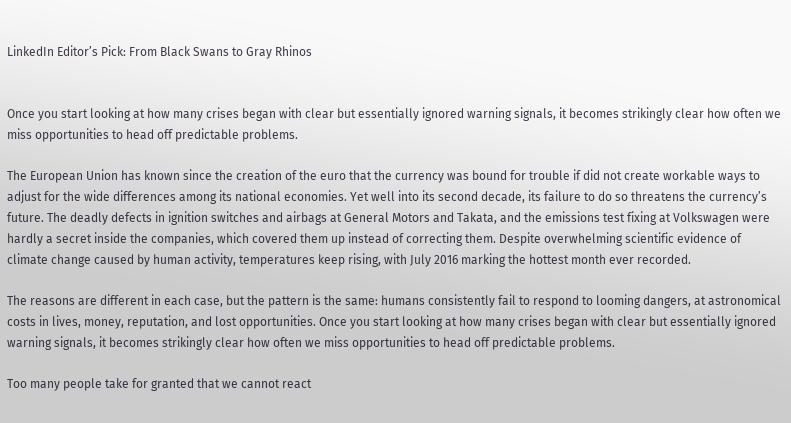LinkedIn Editor’s Pick: From Black Swans to Gray Rhinos


Once you start looking at how many crises began with clear but essentially ignored warning signals, it becomes strikingly clear how often we miss opportunities to head off predictable problems.

The European Union has known since the creation of the euro that the currency was bound for trouble if did not create workable ways to adjust for the wide differences among its national economies. Yet well into its second decade, its failure to do so threatens the currency’s future. The deadly defects in ignition switches and airbags at General Motors and Takata, and the emissions test fixing at Volkswagen were hardly a secret inside the companies, which covered them up instead of correcting them. Despite overwhelming scientific evidence of climate change caused by human activity, temperatures keep rising, with July 2016 marking the hottest month ever recorded.

The reasons are different in each case, but the pattern is the same: humans consistently fail to respond to looming dangers, at astronomical costs in lives, money, reputation, and lost opportunities. Once you start looking at how many crises began with clear but essentially ignored warning signals, it becomes strikingly clear how often we miss opportunities to head off predictable problems.

Too many people take for granted that we cannot react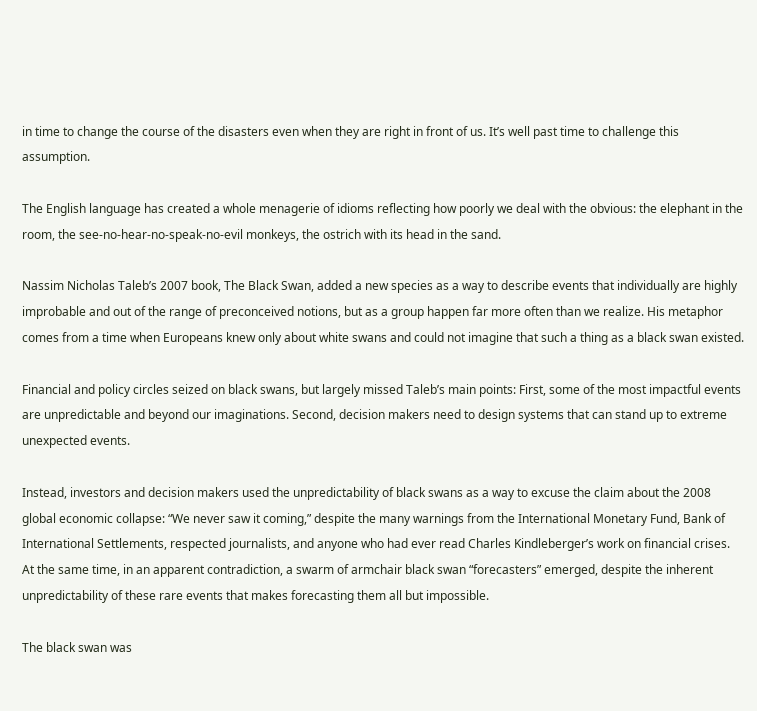in time to change the course of the disasters even when they are right in front of us. It’s well past time to challenge this assumption.

The English language has created a whole menagerie of idioms reflecting how poorly we deal with the obvious: the elephant in the room, the see-no-hear-no-speak-no-evil monkeys, the ostrich with its head in the sand.

Nassim Nicholas Taleb’s 2007 book, The Black Swan, added a new species as a way to describe events that individually are highly improbable and out of the range of preconceived notions, but as a group happen far more often than we realize. His metaphor comes from a time when Europeans knew only about white swans and could not imagine that such a thing as a black swan existed.

Financial and policy circles seized on black swans, but largely missed Taleb’s main points: First, some of the most impactful events are unpredictable and beyond our imaginations. Second, decision makers need to design systems that can stand up to extreme unexpected events.

Instead, investors and decision makers used the unpredictability of black swans as a way to excuse the claim about the 2008 global economic collapse: “We never saw it coming,” despite the many warnings from the International Monetary Fund, Bank of International Settlements, respected journalists, and anyone who had ever read Charles Kindleberger’s work on financial crises. At the same time, in an apparent contradiction, a swarm of armchair black swan “forecasters” emerged, despite the inherent unpredictability of these rare events that makes forecasting them all but impossible.

The black swan was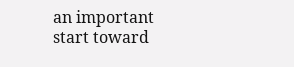an important start toward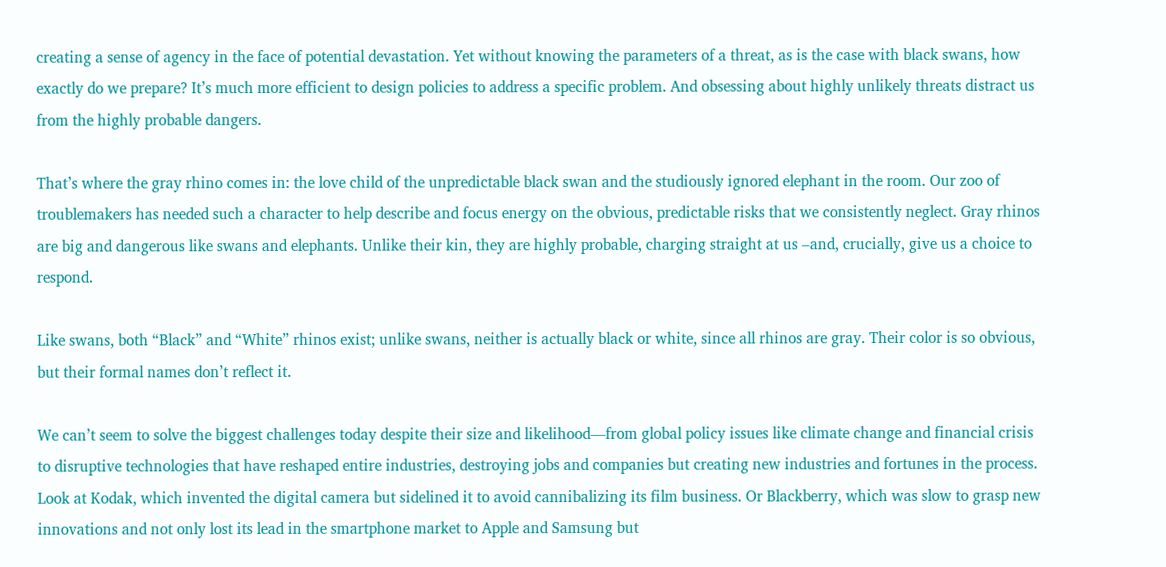creating a sense of agency in the face of potential devastation. Yet without knowing the parameters of a threat, as is the case with black swans, how exactly do we prepare? It’s much more efficient to design policies to address a specific problem. And obsessing about highly unlikely threats distract us from the highly probable dangers.

That’s where the gray rhino comes in: the love child of the unpredictable black swan and the studiously ignored elephant in the room. Our zoo of troublemakers has needed such a character to help describe and focus energy on the obvious, predictable risks that we consistently neglect. Gray rhinos are big and dangerous like swans and elephants. Unlike their kin, they are highly probable, charging straight at us –and, crucially, give us a choice to respond.

Like swans, both “Black” and “White” rhinos exist; unlike swans, neither is actually black or white, since all rhinos are gray. Their color is so obvious, but their formal names don’t reflect it.

We can’t seem to solve the biggest challenges today despite their size and likelihood—from global policy issues like climate change and financial crisis to disruptive technologies that have reshaped entire industries, destroying jobs and companies but creating new industries and fortunes in the process. Look at Kodak, which invented the digital camera but sidelined it to avoid cannibalizing its film business. Or Blackberry, which was slow to grasp new innovations and not only lost its lead in the smartphone market to Apple and Samsung but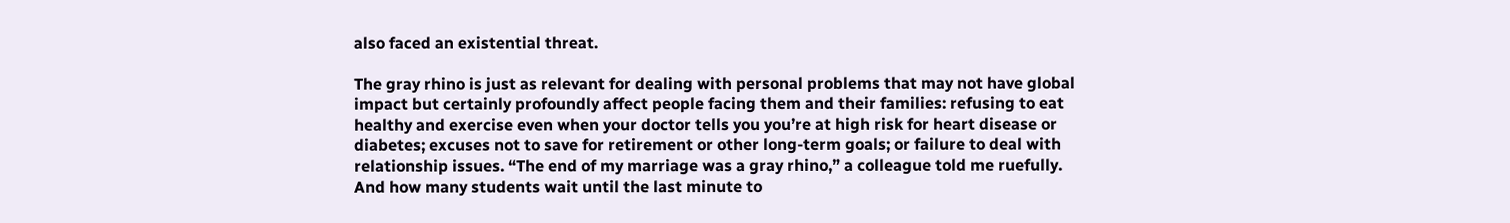also faced an existential threat.

The gray rhino is just as relevant for dealing with personal problems that may not have global impact but certainly profoundly affect people facing them and their families: refusing to eat healthy and exercise even when your doctor tells you you’re at high risk for heart disease or diabetes; excuses not to save for retirement or other long-term goals; or failure to deal with relationship issues. “The end of my marriage was a gray rhino,” a colleague told me ruefully. And how many students wait until the last minute to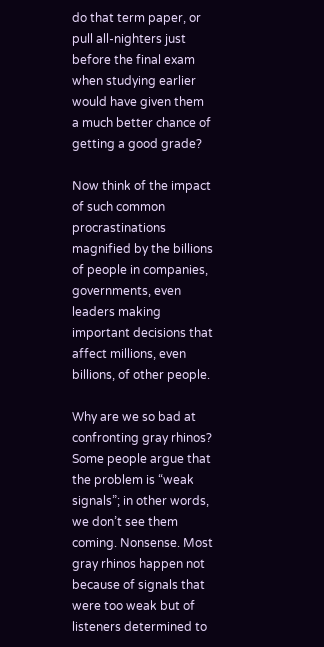do that term paper, or pull all-nighters just before the final exam when studying earlier would have given them a much better chance of getting a good grade?

Now think of the impact of such common procrastinations magnified by the billions of people in companies, governments, even leaders making important decisions that affect millions, even billions, of other people.

Why are we so bad at confronting gray rhinos? Some people argue that the problem is “weak signals”; in other words, we don’t see them coming. Nonsense. Most gray rhinos happen not because of signals that were too weak but of listeners determined to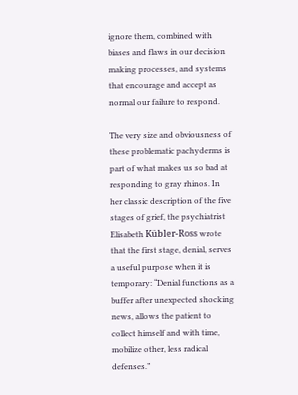ignore them, combined with biases and flaws in our decision making processes, and systems that encourage and accept as normal our failure to respond.

The very size and obviousness of these problematic pachyderms is part of what makes us so bad at responding to gray rhinos. In her classic description of the five stages of grief, the psychiatrist Elisabeth Kübler-Ross wrote that the first stage, denial, serves a useful purpose when it is temporary: “Denial functions as a buffer after unexpected shocking news, allows the patient to collect himself and with time, mobilize other, less radical defenses.”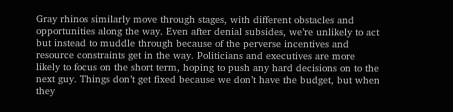Gray rhinos similarly move through stages, with different obstacles and opportunities along the way. Even after denial subsides, we’re unlikely to act but instead to muddle through because of the perverse incentives and resource constraints get in the way. Politicians and executives are more likely to focus on the short term, hoping to push any hard decisions on to the next guy. Things don’t get fixed because we don’t have the budget, but when they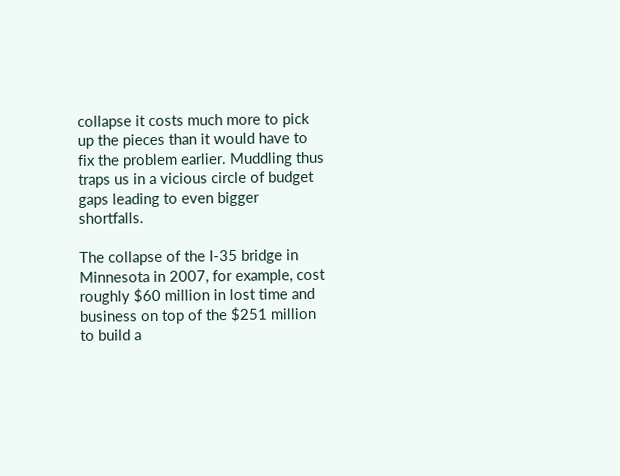collapse it costs much more to pick up the pieces than it would have to fix the problem earlier. Muddling thus traps us in a vicious circle of budget gaps leading to even bigger shortfalls.

The collapse of the I-35 bridge in Minnesota in 2007, for example, cost roughly $60 million in lost time and business on top of the $251 million to build a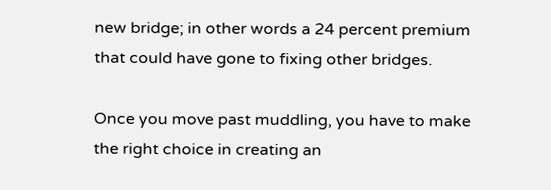new bridge; in other words a 24 percent premium that could have gone to fixing other bridges.

Once you move past muddling, you have to make the right choice in creating an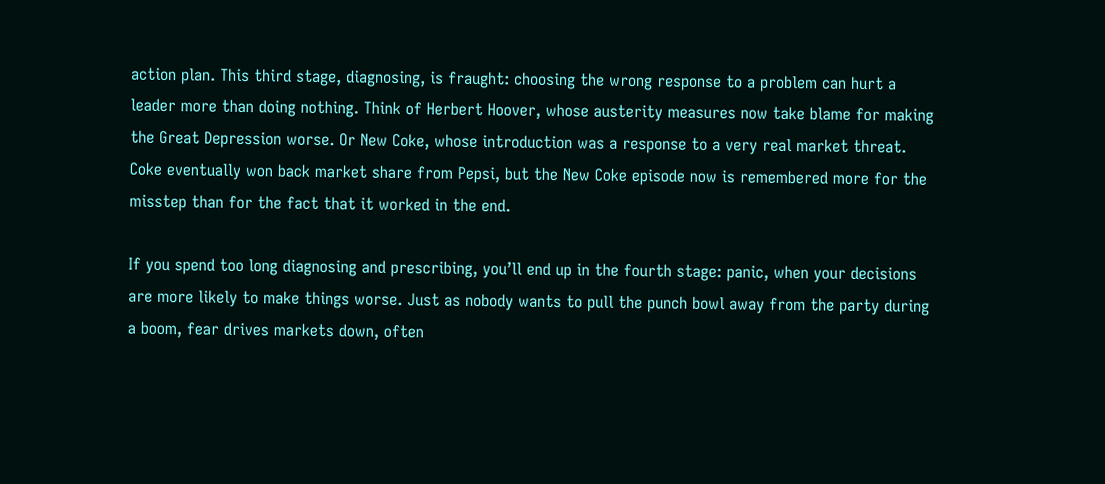action plan. This third stage, diagnosing, is fraught: choosing the wrong response to a problem can hurt a leader more than doing nothing. Think of Herbert Hoover, whose austerity measures now take blame for making the Great Depression worse. Or New Coke, whose introduction was a response to a very real market threat. Coke eventually won back market share from Pepsi, but the New Coke episode now is remembered more for the misstep than for the fact that it worked in the end.

If you spend too long diagnosing and prescribing, you’ll end up in the fourth stage: panic, when your decisions are more likely to make things worse. Just as nobody wants to pull the punch bowl away from the party during a boom, fear drives markets down, often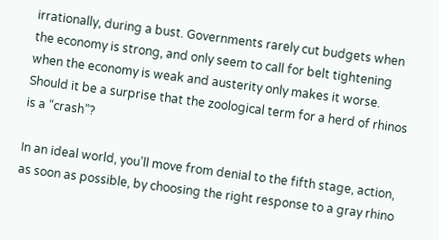irrationally, during a bust. Governments rarely cut budgets when the economy is strong, and only seem to call for belt tightening when the economy is weak and austerity only makes it worse. Should it be a surprise that the zoological term for a herd of rhinos is a “crash”?

In an ideal world, you’ll move from denial to the fifth stage, action, as soon as possible, by choosing the right response to a gray rhino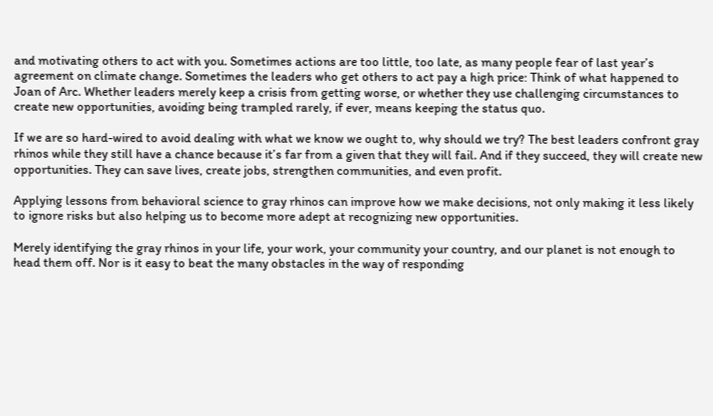and motivating others to act with you. Sometimes actions are too little, too late, as many people fear of last year’s agreement on climate change. Sometimes the leaders who get others to act pay a high price: Think of what happened to Joan of Arc. Whether leaders merely keep a crisis from getting worse, or whether they use challenging circumstances to create new opportunities, avoiding being trampled rarely, if ever, means keeping the status quo.

If we are so hard-wired to avoid dealing with what we know we ought to, why should we try? The best leaders confront gray rhinos while they still have a chance because it’s far from a given that they will fail. And if they succeed, they will create new opportunities. They can save lives, create jobs, strengthen communities, and even profit.

Applying lessons from behavioral science to gray rhinos can improve how we make decisions, not only making it less likely to ignore risks but also helping us to become more adept at recognizing new opportunities.

Merely identifying the gray rhinos in your life, your work, your community your country, and our planet is not enough to head them off. Nor is it easy to beat the many obstacles in the way of responding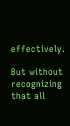effectively.

But without recognizing that all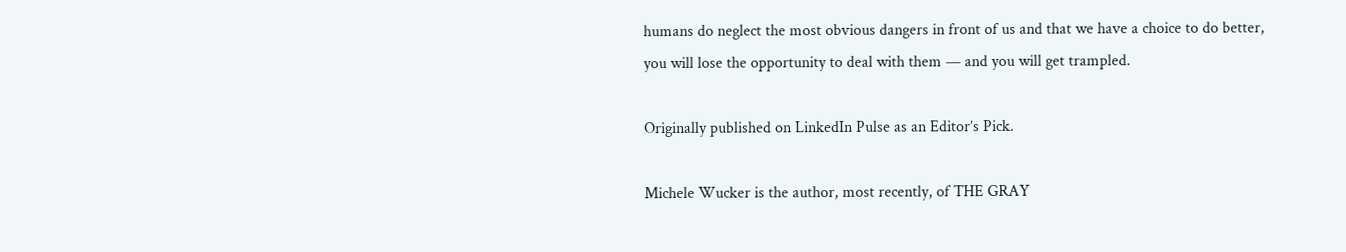humans do neglect the most obvious dangers in front of us and that we have a choice to do better, you will lose the opportunity to deal with them — and you will get trampled.

Originally published on LinkedIn Pulse as an Editor’s Pick.

Michele Wucker is the author, most recently, of THE GRAY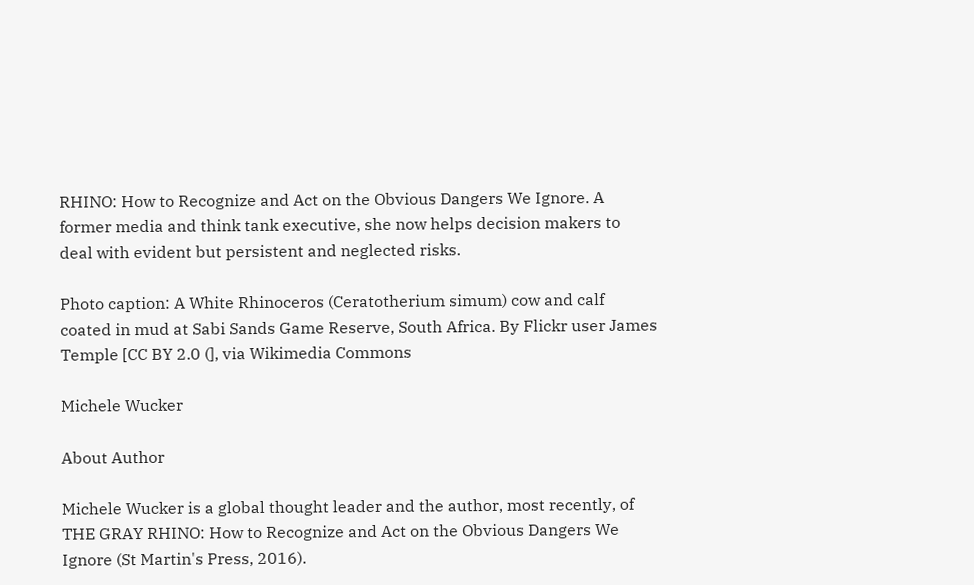RHINO: How to Recognize and Act on the Obvious Dangers We Ignore. A former media and think tank executive, she now helps decision makers to deal with evident but persistent and neglected risks.

Photo caption: A White Rhinoceros (Ceratotherium simum) cow and calf coated in mud at Sabi Sands Game Reserve, South Africa. By Flickr user James Temple [CC BY 2.0 (], via Wikimedia Commons

Michele Wucker

About Author

Michele Wucker is a global thought leader and the author, most recently, of THE GRAY RHINO: How to Recognize and Act on the Obvious Dangers We Ignore (St Martin's Press, 2016).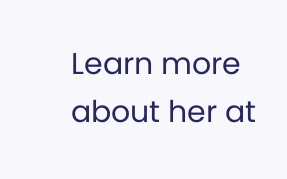Learn more about her at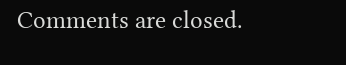Comments are closed.